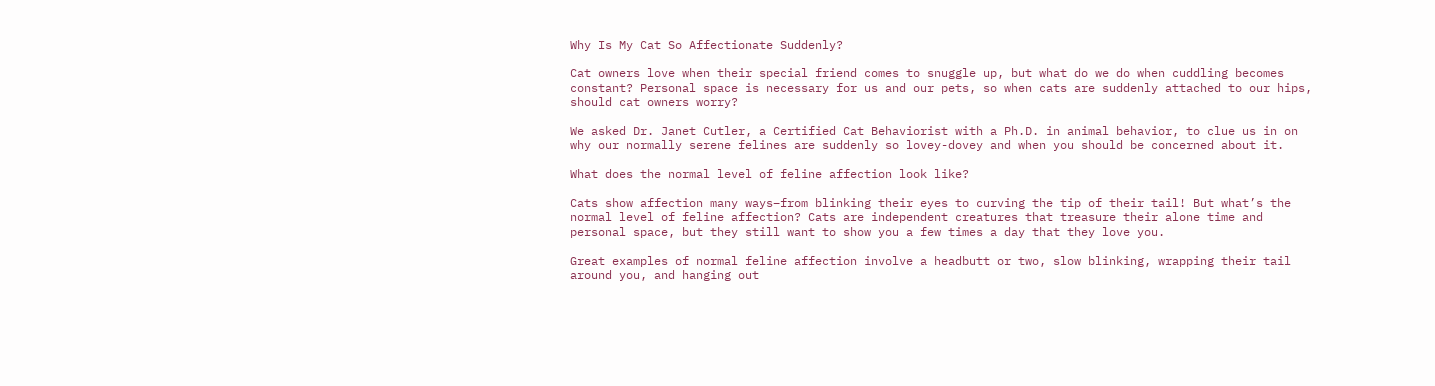Why Is My Cat So Affectionate Suddenly?

Cat owners love when their special friend comes to snuggle up, but what do we do when cuddling becomes constant? Personal space is necessary for us and our pets, so when cats are suddenly attached to our hips, should cat owners worry?

We asked Dr. Janet Cutler, a Certified Cat Behaviorist with a Ph.D. in animal behavior, to clue us in on why our normally serene felines are suddenly so lovey-dovey and when you should be concerned about it.

What does the normal level of feline affection look like?

Cats show affection many ways–from blinking their eyes to curving the tip of their tail! But what’s the normal level of feline affection? Cats are independent creatures that treasure their alone time and personal space, but they still want to show you a few times a day that they love you.

Great examples of normal feline affection involve a headbutt or two, slow blinking, wrapping their tail around you, and hanging out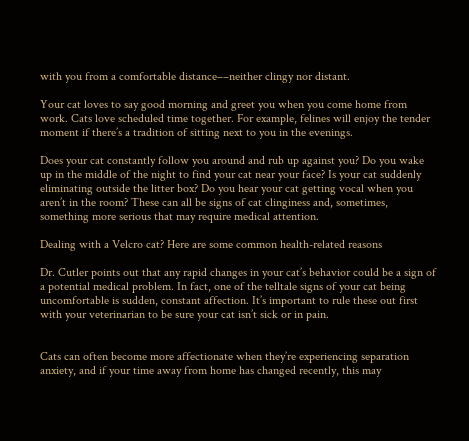with you from a comfortable distance––neither clingy nor distant.

Your cat loves to say good morning and greet you when you come home from work. Cats love scheduled time together. For example, felines will enjoy the tender moment if there’s a tradition of sitting next to you in the evenings.

Does your cat constantly follow you around and rub up against you? Do you wake up in the middle of the night to find your cat near your face? Is your cat suddenly eliminating outside the litter box? Do you hear your cat getting vocal when you aren’t in the room? These can all be signs of cat clinginess and, sometimes, something more serious that may require medical attention.

Dealing with a Velcro cat? Here are some common health-related reasons

Dr. Cutler points out that any rapid changes in your cat’s behavior could be a sign of a potential medical problem. In fact, one of the telltale signs of your cat being uncomfortable is sudden, constant affection. It’s important to rule these out first with your veterinarian to be sure your cat isn’t sick or in pain.


Cats can often become more affectionate when they’re experiencing separation anxiety, and if your time away from home has changed recently, this may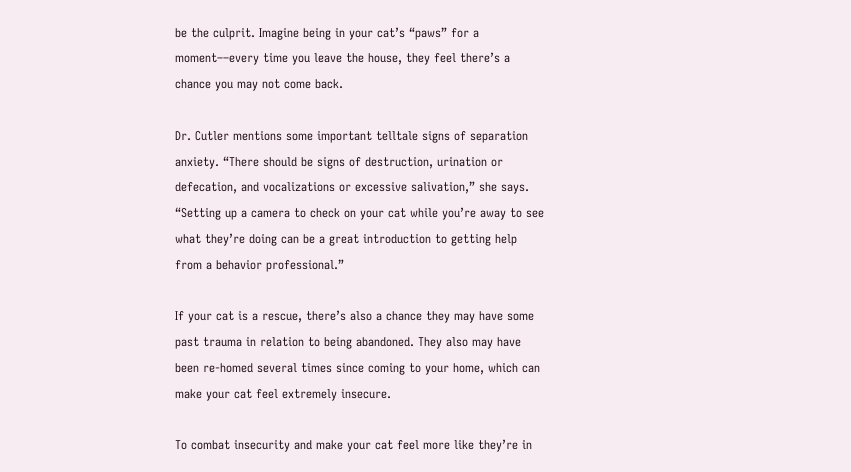be the culprit. Imagine being in your cat’s “paws” for a moment––every time you leave the house, they feel there’s a chance you may not come back.

Dr. Cutler mentions some important telltale signs of separation anxiety. “There should be signs of destruction, urination or defecation, and vocalizations or excessive salivation,” she says. “Setting up a camera to check on your cat while you’re away to see what they’re doing can be a great introduction to getting help from a behavior professional.”

If your cat is a rescue, there’s also a chance they may have some past trauma in relation to being abandoned. They also may have been re-homed several times since coming to your home, which can make your cat feel extremely insecure.

To combat insecurity and make your cat feel more like they’re in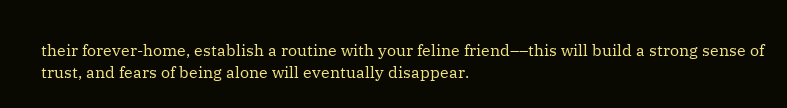their forever-home, establish a routine with your feline friend––this will build a strong sense of trust, and fears of being alone will eventually disappear.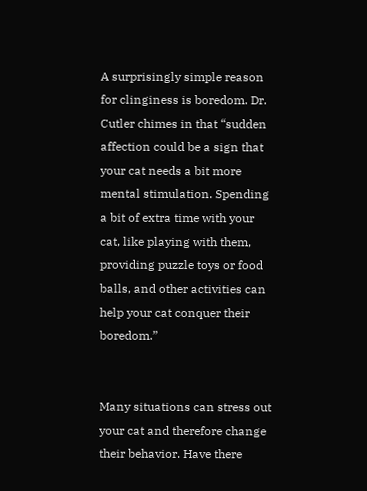A surprisingly simple reason for clinginess is boredom. Dr. Cutler chimes in that “sudden affection could be a sign that your cat needs a bit more mental stimulation. Spending a bit of extra time with your cat, like playing with them, providing puzzle toys or food balls, and other activities can help your cat conquer their boredom.”


Many situations can stress out your cat and therefore change their behavior. Have there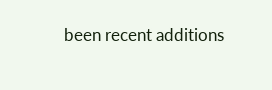been recent additions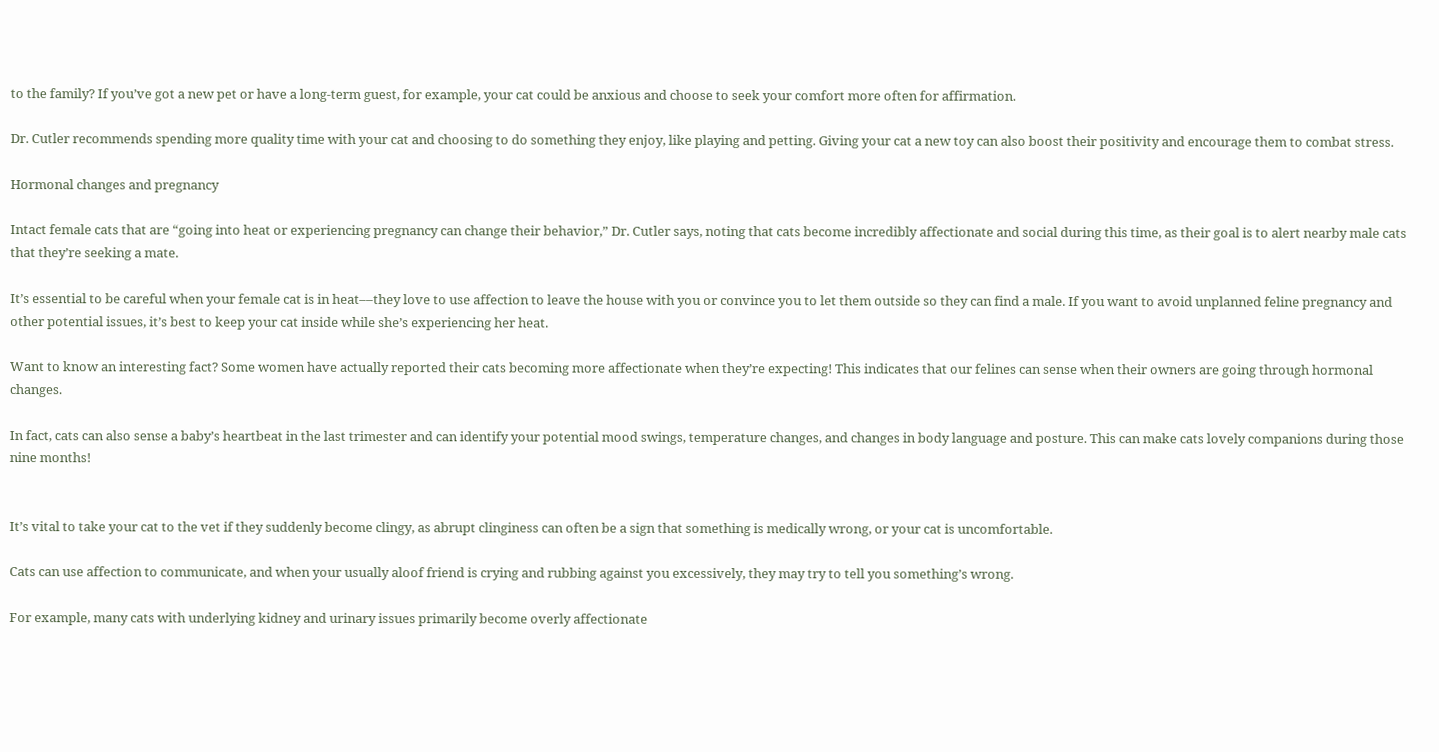to the family? If you’ve got a new pet or have a long-term guest, for example, your cat could be anxious and choose to seek your comfort more often for affirmation.

Dr. Cutler recommends spending more quality time with your cat and choosing to do something they enjoy, like playing and petting. Giving your cat a new toy can also boost their positivity and encourage them to combat stress.

Hormonal changes and pregnancy

Intact female cats that are “going into heat or experiencing pregnancy can change their behavior,” Dr. Cutler says, noting that cats become incredibly affectionate and social during this time, as their goal is to alert nearby male cats that they’re seeking a mate.

It’s essential to be careful when your female cat is in heat––they love to use affection to leave the house with you or convince you to let them outside so they can find a male. If you want to avoid unplanned feline pregnancy and other potential issues, it’s best to keep your cat inside while she’s experiencing her heat.

Want to know an interesting fact? Some women have actually reported their cats becoming more affectionate when they’re expecting! This indicates that our felines can sense when their owners are going through hormonal changes.

In fact, cats can also sense a baby’s heartbeat in the last trimester and can identify your potential mood swings, temperature changes, and changes in body language and posture. This can make cats lovely companions during those nine months!


It’s vital to take your cat to the vet if they suddenly become clingy, as abrupt clinginess can often be a sign that something is medically wrong, or your cat is uncomfortable.

Cats can use affection to communicate, and when your usually aloof friend is crying and rubbing against you excessively, they may try to tell you something’s wrong.

For example, many cats with underlying kidney and urinary issues primarily become overly affectionate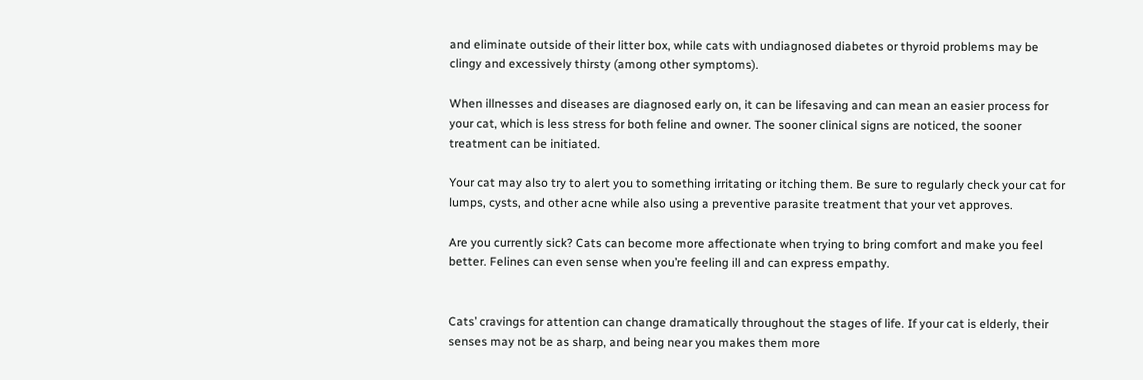and eliminate outside of their litter box, while cats with undiagnosed diabetes or thyroid problems may be clingy and excessively thirsty (among other symptoms).

When illnesses and diseases are diagnosed early on, it can be lifesaving and can mean an easier process for your cat, which is less stress for both feline and owner. The sooner clinical signs are noticed, the sooner treatment can be initiated.

Your cat may also try to alert you to something irritating or itching them. Be sure to regularly check your cat for lumps, cysts, and other acne while also using a preventive parasite treatment that your vet approves.

Are you currently sick? Cats can become more affectionate when trying to bring comfort and make you feel better. Felines can even sense when you’re feeling ill and can express empathy.


Cats’ cravings for attention can change dramatically throughout the stages of life. If your cat is elderly, their senses may not be as sharp, and being near you makes them more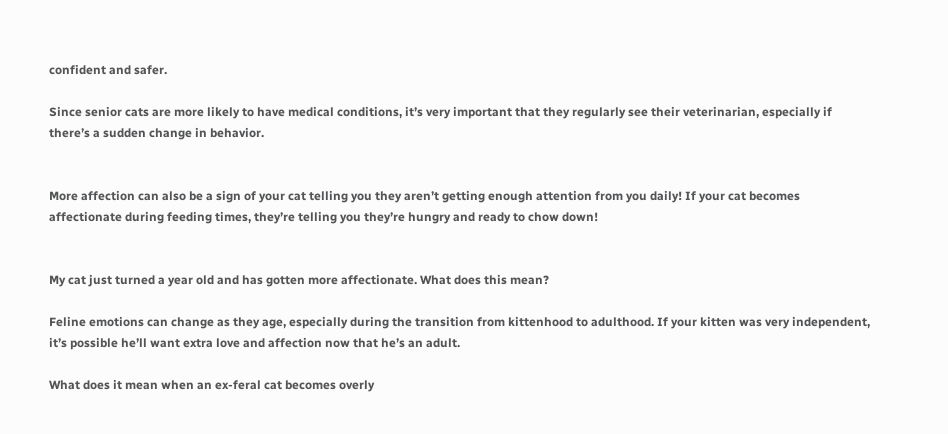confident and safer.

Since senior cats are more likely to have medical conditions, it’s very important that they regularly see their veterinarian, especially if there’s a sudden change in behavior.


More affection can also be a sign of your cat telling you they aren’t getting enough attention from you daily! If your cat becomes affectionate during feeding times, they’re telling you they’re hungry and ready to chow down!


My cat just turned a year old and has gotten more affectionate. What does this mean?

Feline emotions can change as they age, especially during the transition from kittenhood to adulthood. If your kitten was very independent, it’s possible he’ll want extra love and affection now that he’s an adult.

What does it mean when an ex-feral cat becomes overly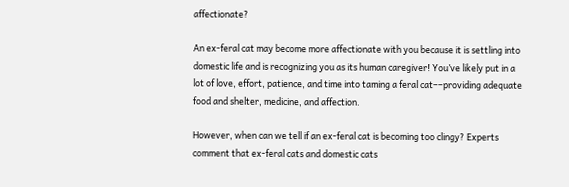affectionate?

An ex-feral cat may become more affectionate with you because it is settling into domestic life and is recognizing you as its human caregiver! You’ve likely put in a lot of love, effort, patience, and time into taming a feral cat––providing adequate food and shelter, medicine, and affection.

However, when can we tell if an ex-feral cat is becoming too clingy? Experts comment that ex-feral cats and domestic cats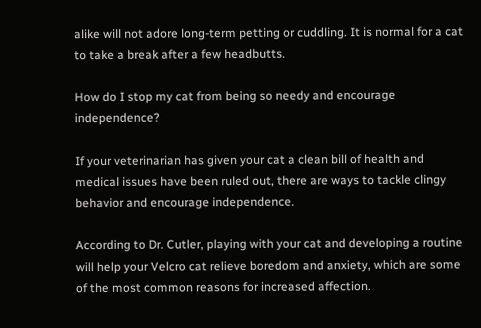alike will not adore long-term petting or cuddling. It is normal for a cat to take a break after a few headbutts.

How do I stop my cat from being so needy and encourage independence?

If your veterinarian has given your cat a clean bill of health and medical issues have been ruled out, there are ways to tackle clingy behavior and encourage independence.

According to Dr. Cutler, playing with your cat and developing a routine will help your Velcro cat relieve boredom and anxiety, which are some of the most common reasons for increased affection.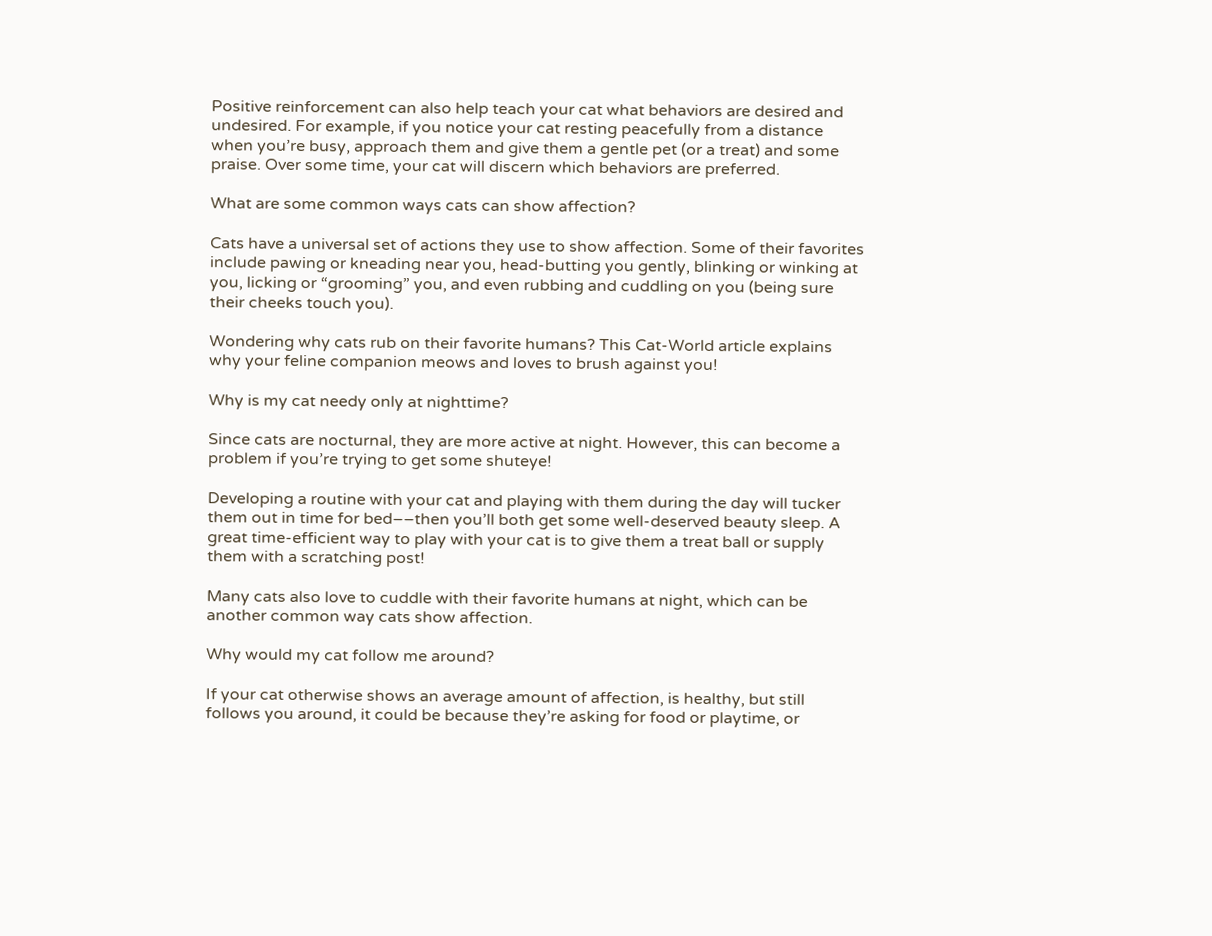Positive reinforcement can also help teach your cat what behaviors are desired and undesired. For example, if you notice your cat resting peacefully from a distance when you’re busy, approach them and give them a gentle pet (or a treat) and some praise. Over some time, your cat will discern which behaviors are preferred.

What are some common ways cats can show affection?

Cats have a universal set of actions they use to show affection. Some of their favorites include pawing or kneading near you, head-butting you gently, blinking or winking at you, licking or “grooming” you, and even rubbing and cuddling on you (being sure their cheeks touch you).

Wondering why cats rub on their favorite humans? This Cat-World article explains why your feline companion meows and loves to brush against you!

Why is my cat needy only at nighttime?

Since cats are nocturnal, they are more active at night. However, this can become a problem if you’re trying to get some shuteye!

Developing a routine with your cat and playing with them during the day will tucker them out in time for bed––then you’ll both get some well-deserved beauty sleep. A great time-efficient way to play with your cat is to give them a treat ball or supply them with a scratching post!

Many cats also love to cuddle with their favorite humans at night, which can be another common way cats show affection.

Why would my cat follow me around?

If your cat otherwise shows an average amount of affection, is healthy, but still follows you around, it could be because they’re asking for food or playtime, or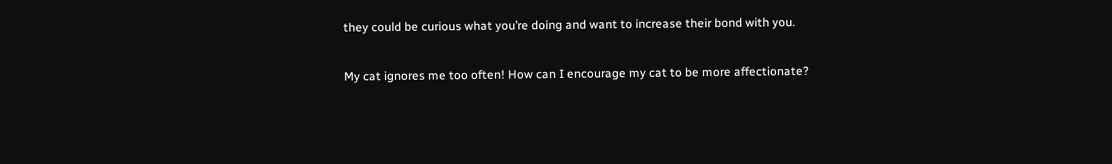they could be curious what you’re doing and want to increase their bond with you.

My cat ignores me too often! How can I encourage my cat to be more affectionate?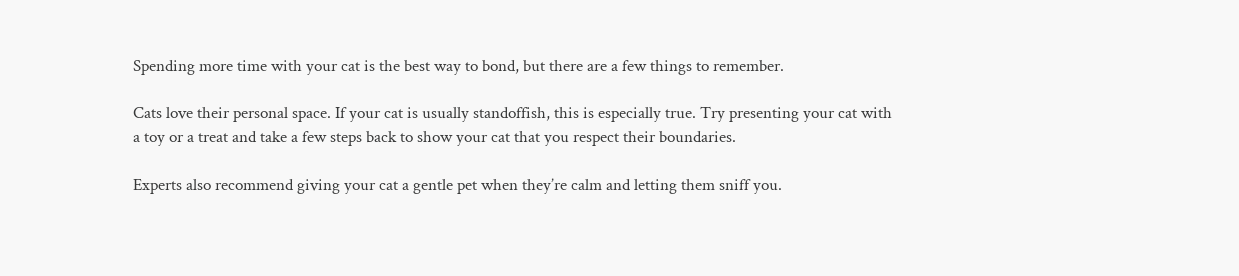Spending more time with your cat is the best way to bond, but there are a few things to remember.

Cats love their personal space. If your cat is usually standoffish, this is especially true. Try presenting your cat with a toy or a treat and take a few steps back to show your cat that you respect their boundaries.

Experts also recommend giving your cat a gentle pet when they’re calm and letting them sniff you.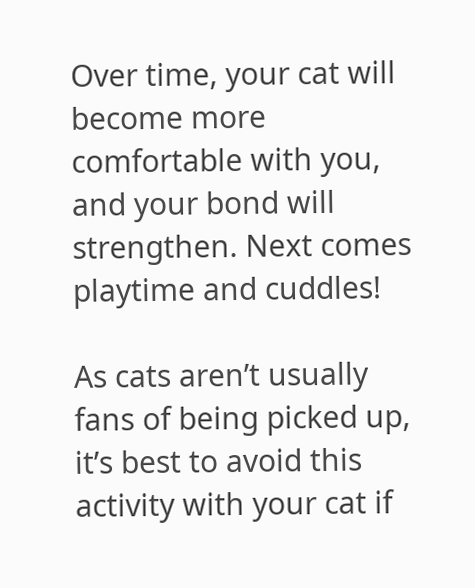Over time, your cat will become more comfortable with you, and your bond will strengthen. Next comes playtime and cuddles!

As cats aren’t usually fans of being picked up, it’s best to avoid this activity with your cat if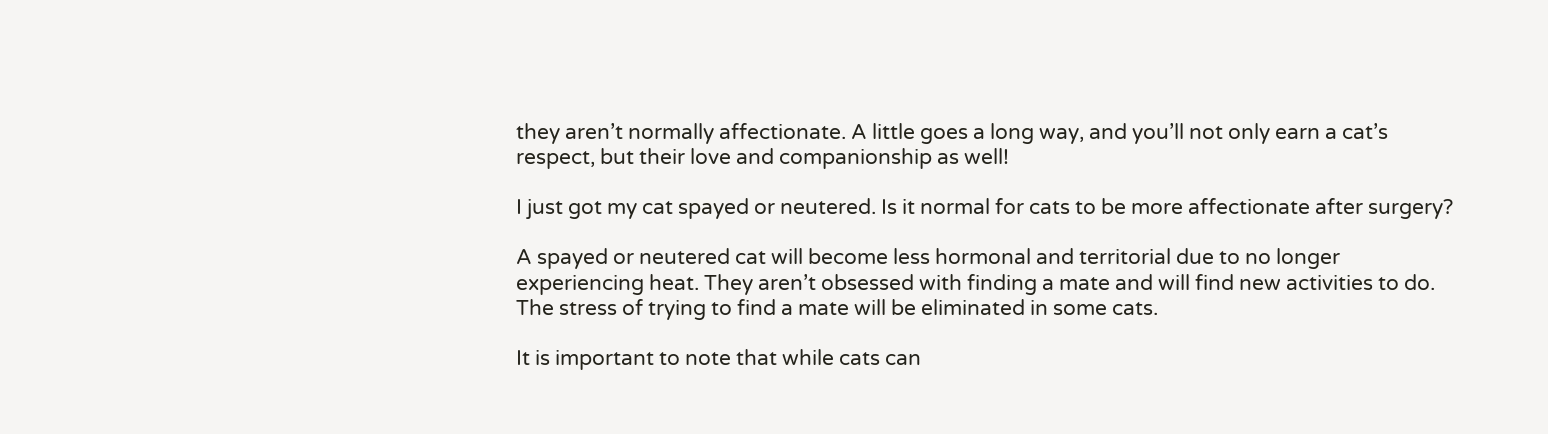they aren’t normally affectionate. A little goes a long way, and you’ll not only earn a cat’s respect, but their love and companionship as well!

I just got my cat spayed or neutered. Is it normal for cats to be more affectionate after surgery?

A spayed or neutered cat will become less hormonal and territorial due to no longer experiencing heat. They aren’t obsessed with finding a mate and will find new activities to do. The stress of trying to find a mate will be eliminated in some cats.

It is important to note that while cats can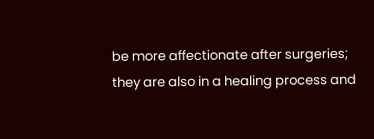be more affectionate after surgeries; they are also in a healing process and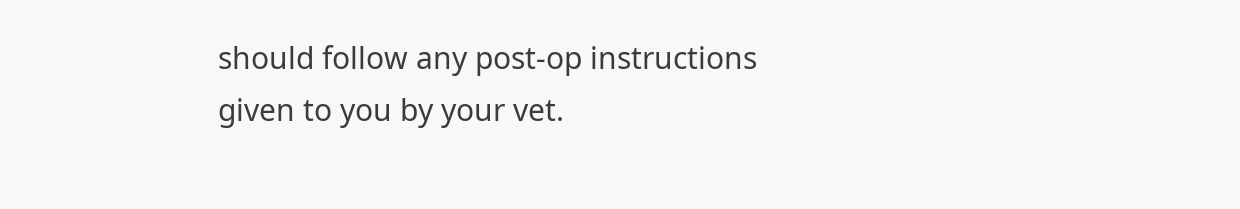should follow any post-op instructions given to you by your vet.